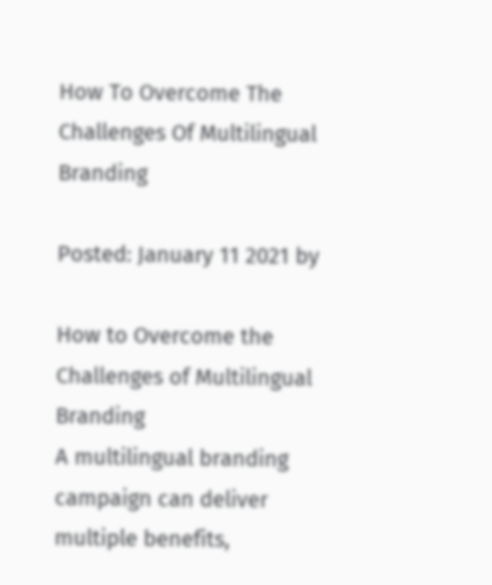How To Overcome The Challenges Of Multilingual Branding

Posted: January 11 2021 by

How to Overcome the Challenges of Multilingual Branding
A multilingual branding campaign can deliver multiple benefits,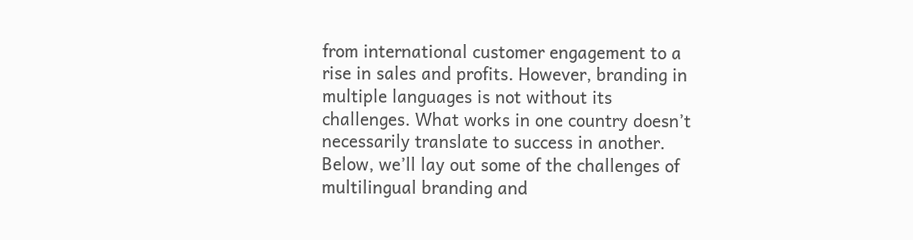from international customer engagement to a rise in sales and profits. However, branding in multiple languages is not without its challenges. What works in one country doesn’t necessarily translate to success in another. Below, we’ll lay out some of the challenges of multilingual branding and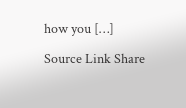how you […]

Source Link Share